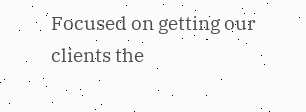Focused on getting our clients the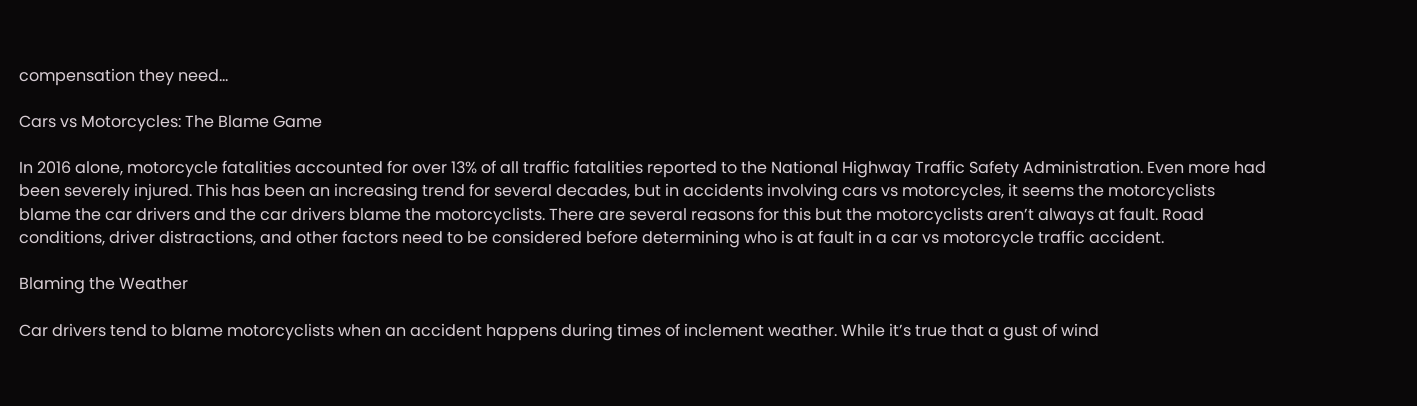compensation they need...

Cars vs Motorcycles: The Blame Game

In 2016 alone, motorcycle fatalities accounted for over 13% of all traffic fatalities reported to the National Highway Traffic Safety Administration. Even more had been severely injured. This has been an increasing trend for several decades, but in accidents involving cars vs motorcycles, it seems the motorcyclists blame the car drivers and the car drivers blame the motorcyclists. There are several reasons for this but the motorcyclists aren’t always at fault. Road conditions, driver distractions, and other factors need to be considered before determining who is at fault in a car vs motorcycle traffic accident.

Blaming the Weather

Car drivers tend to blame motorcyclists when an accident happens during times of inclement weather. While it’s true that a gust of wind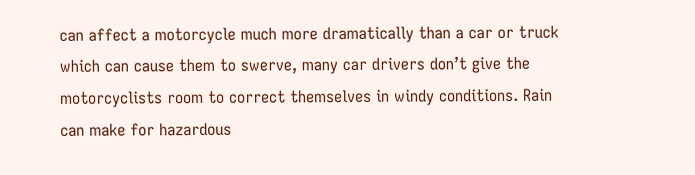can affect a motorcycle much more dramatically than a car or truck which can cause them to swerve, many car drivers don’t give the motorcyclists room to correct themselves in windy conditions. Rain can make for hazardous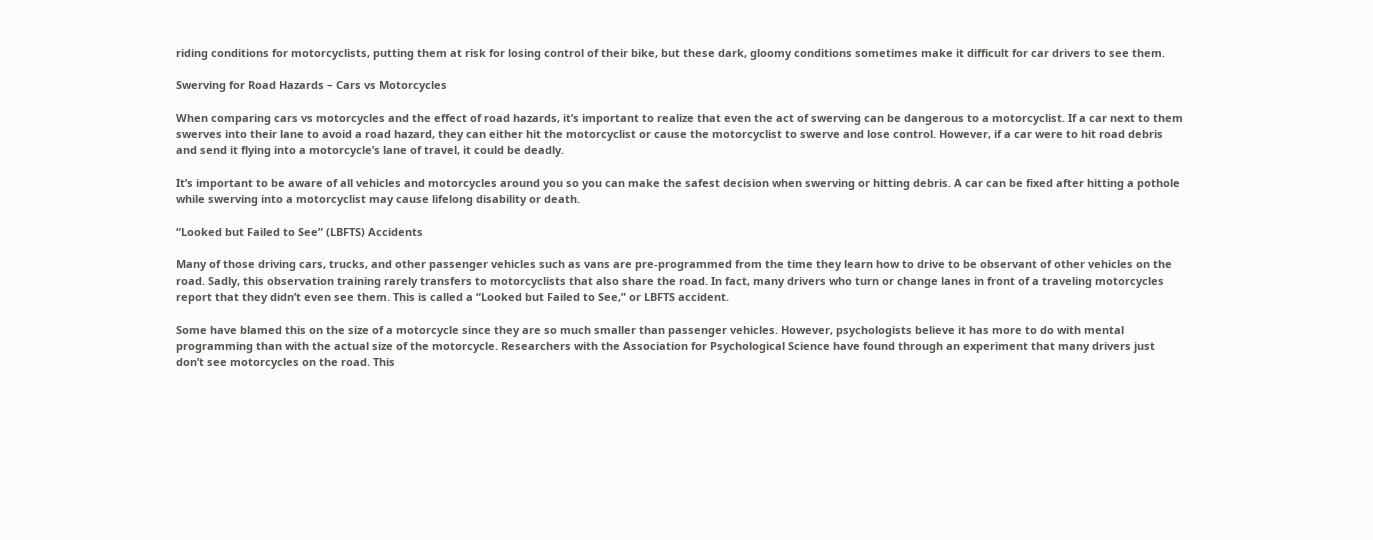riding conditions for motorcyclists, putting them at risk for losing control of their bike, but these dark, gloomy conditions sometimes make it difficult for car drivers to see them.

Swerving for Road Hazards – Cars vs Motorcycles

When comparing cars vs motorcycles and the effect of road hazards, it’s important to realize that even the act of swerving can be dangerous to a motorcyclist. If a car next to them swerves into their lane to avoid a road hazard, they can either hit the motorcyclist or cause the motorcyclist to swerve and lose control. However, if a car were to hit road debris and send it flying into a motorcycle’s lane of travel, it could be deadly.

It’s important to be aware of all vehicles and motorcycles around you so you can make the safest decision when swerving or hitting debris. A car can be fixed after hitting a pothole while swerving into a motorcyclist may cause lifelong disability or death.

“Looked but Failed to See” (LBFTS) Accidents

Many of those driving cars, trucks, and other passenger vehicles such as vans are pre-programmed from the time they learn how to drive to be observant of other vehicles on the road. Sadly, this observation training rarely transfers to motorcyclists that also share the road. In fact, many drivers who turn or change lanes in front of a traveling motorcycles report that they didn’t even see them. This is called a “Looked but Failed to See,” or LBFTS accident.

Some have blamed this on the size of a motorcycle since they are so much smaller than passenger vehicles. However, psychologists believe it has more to do with mental programming than with the actual size of the motorcycle. Researchers with the Association for Psychological Science have found through an experiment that many drivers just don’t see motorcycles on the road. This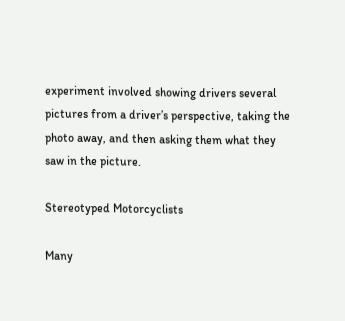experiment involved showing drivers several pictures from a driver’s perspective, taking the photo away, and then asking them what they saw in the picture.

Stereotyped Motorcyclists

Many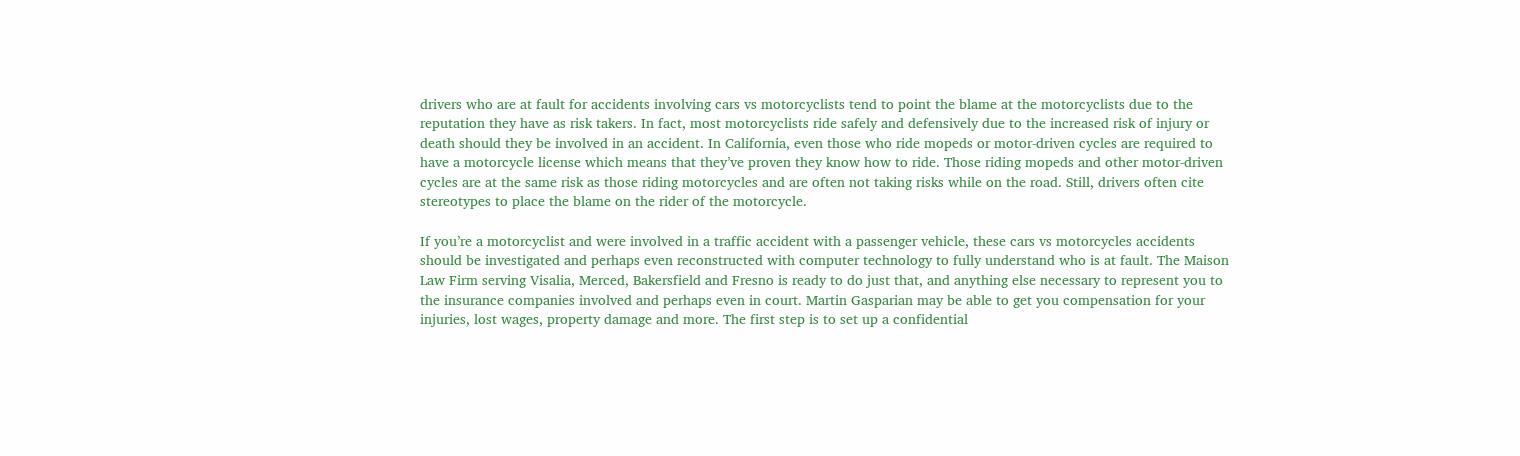drivers who are at fault for accidents involving cars vs motorcyclists tend to point the blame at the motorcyclists due to the reputation they have as risk takers. In fact, most motorcyclists ride safely and defensively due to the increased risk of injury or death should they be involved in an accident. In California, even those who ride mopeds or motor-driven cycles are required to have a motorcycle license which means that they’ve proven they know how to ride. Those riding mopeds and other motor-driven cycles are at the same risk as those riding motorcycles and are often not taking risks while on the road. Still, drivers often cite stereotypes to place the blame on the rider of the motorcycle.

If you’re a motorcyclist and were involved in a traffic accident with a passenger vehicle, these cars vs motorcycles accidents should be investigated and perhaps even reconstructed with computer technology to fully understand who is at fault. The Maison Law Firm serving Visalia, Merced, Bakersfield and Fresno is ready to do just that, and anything else necessary to represent you to the insurance companies involved and perhaps even in court. Martin Gasparian may be able to get you compensation for your injuries, lost wages, property damage and more. The first step is to set up a confidential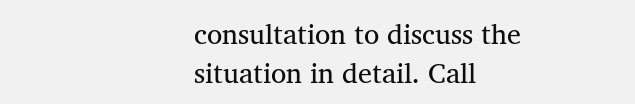consultation to discuss the situation in detail. Call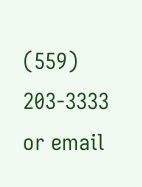(559) 203-3333 or email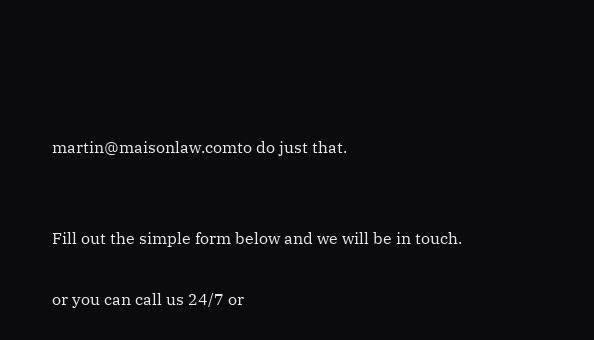martin@maisonlaw.comto do just that.


Fill out the simple form below and we will be in touch.

or you can call us 24/7 or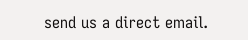send us a direct email.